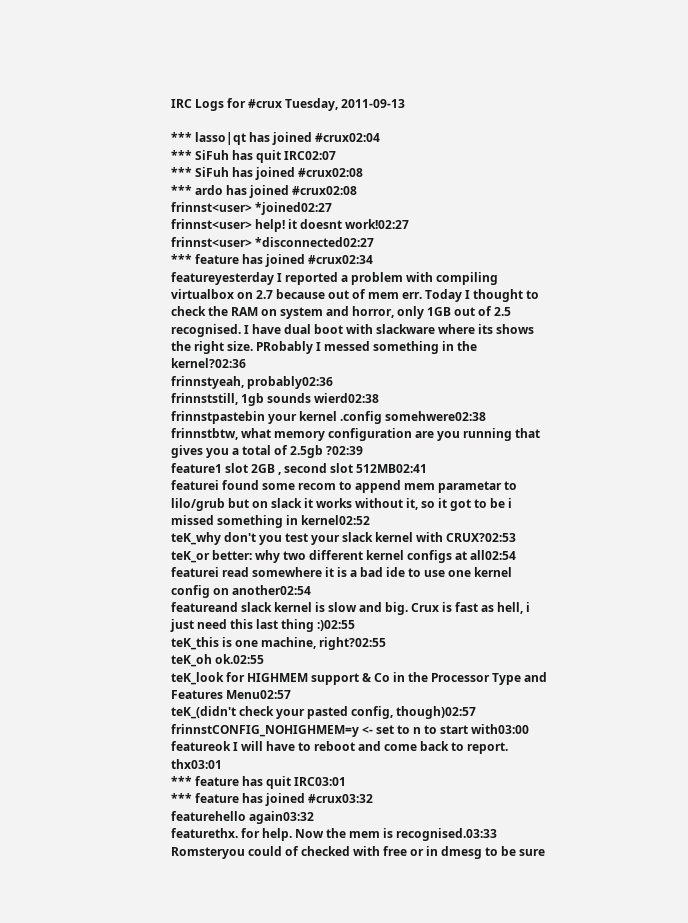IRC Logs for #crux Tuesday, 2011-09-13

*** lasso|qt has joined #crux02:04
*** SiFuh has quit IRC02:07
*** SiFuh has joined #crux02:08
*** ardo has joined #crux02:08
frinnst<user> *joined02:27
frinnst<user> help! it doesnt work!02:27
frinnst<user> *disconnected02:27
*** feature has joined #crux02:34
featureyesterday I reported a problem with compiling virtualbox on 2.7 because out of mem err. Today I thought to check the RAM on system and horror, only 1GB out of 2.5 recognised. I have dual boot with slackware where its shows the right size. PRobably I messed something in the kernel?02:36
frinnstyeah, probably02:36
frinnststill, 1gb sounds wierd02:38
frinnstpastebin your kernel .config somehwere02:38
frinnstbtw, what memory configuration are you running that gives you a total of 2.5gb ?02:39
feature1 slot 2GB , second slot 512MB02:41
featurei found some recom to append mem parametar to lilo/grub but on slack it works without it, so it got to be i missed something in kernel02:52
teK_why don't you test your slack kernel with CRUX?02:53
teK_or better: why two different kernel configs at all02:54
featurei read somewhere it is a bad ide to use one kernel config on another02:54
featureand slack kernel is slow and big. Crux is fast as hell, i just need this last thing :)02:55
teK_this is one machine, right?02:55
teK_oh ok.02:55
teK_look for HIGHMEM support & Co in the Processor Type and Features Menu02:57
teK_(didn't check your pasted config, though)02:57
frinnstCONFIG_NOHIGHMEM=y <- set to n to start with03:00
featureok I will have to reboot and come back to report. thx03:01
*** feature has quit IRC03:01
*** feature has joined #crux03:32
featurehello again03:32
featurethx. for help. Now the mem is recognised.03:33
Romsteryou could of checked with free or in dmesg to be sure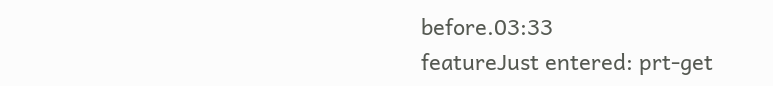before.03:33
featureJust entered: prt-get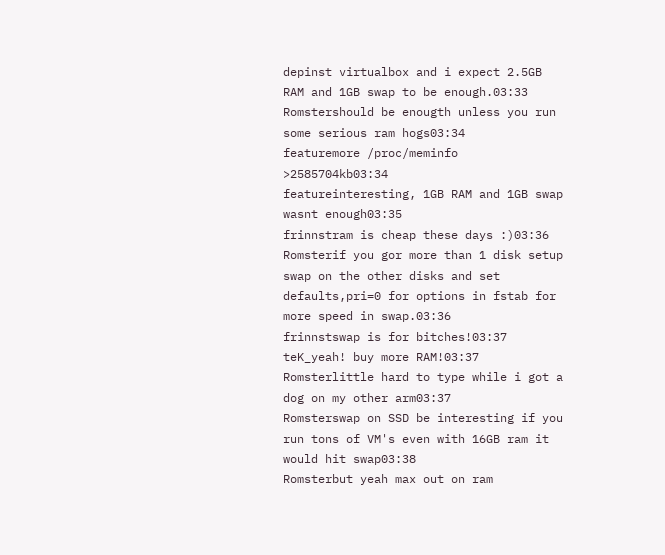depinst virtualbox and i expect 2.5GB RAM and 1GB swap to be enough.03:33
Romstershould be enougth unless you run some serious ram hogs03:34
featuremore /proc/meminfo >2585704kb03:34
featureinteresting, 1GB RAM and 1GB swap wasnt enough03:35
frinnstram is cheap these days :)03:36
Romsterif you gor more than 1 disk setup swap on the other disks and set defaults,pri=0 for options in fstab for more speed in swap.03:36
frinnstswap is for bitches!03:37
teK_yeah! buy more RAM!03:37
Romsterlittle hard to type while i got a dog on my other arm03:37
Romsterswap on SSD be interesting if you run tons of VM's even with 16GB ram it would hit swap03:38
Romsterbut yeah max out on ram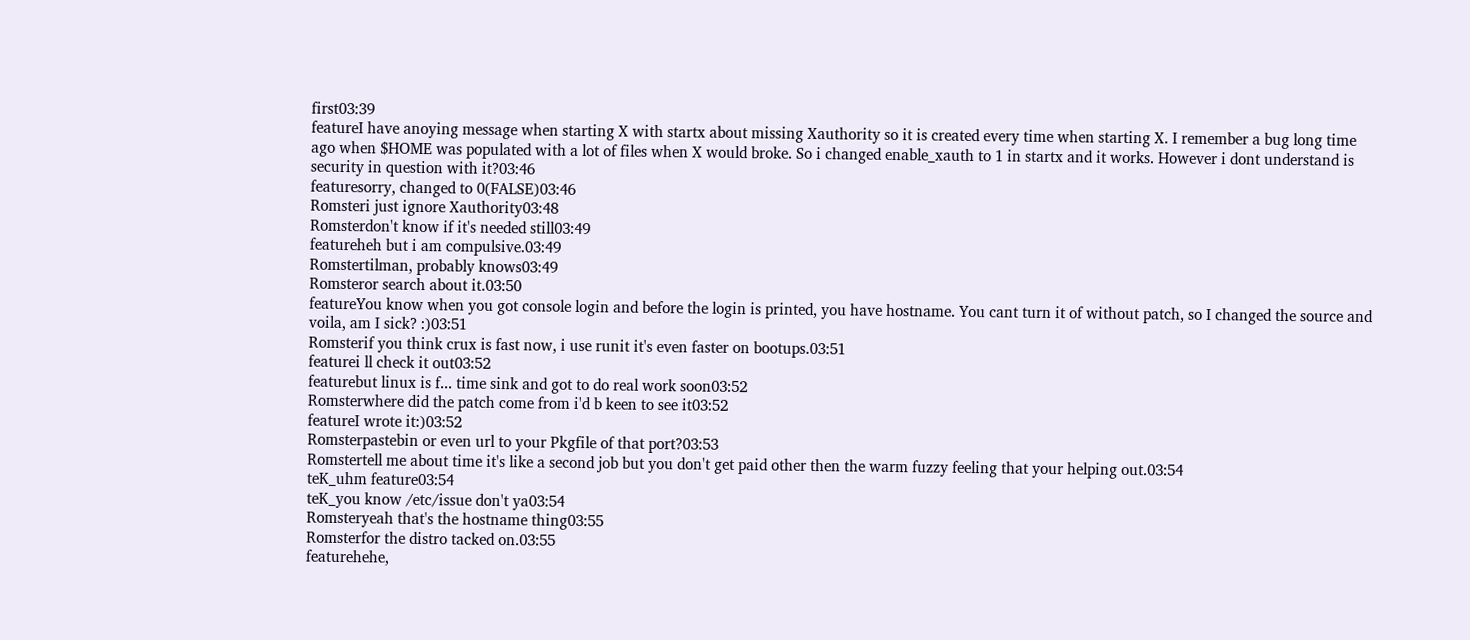first03:39
featureI have anoying message when starting X with startx about missing Xauthority so it is created every time when starting X. I remember a bug long time ago when $HOME was populated with a lot of files when X would broke. So i changed enable_xauth to 1 in startx and it works. However i dont understand is security in question with it?03:46
featuresorry, changed to 0(FALSE)03:46
Romsteri just ignore Xauthority03:48
Romsterdon't know if it's needed still03:49
featureheh but i am compulsive.03:49
Romstertilman, probably knows03:49
Romsteror search about it.03:50
featureYou know when you got console login and before the login is printed, you have hostname. You cant turn it of without patch, so I changed the source and voila, am I sick? :)03:51
Romsterif you think crux is fast now, i use runit it's even faster on bootups.03:51
featurei ll check it out03:52
featurebut linux is f... time sink and got to do real work soon03:52
Romsterwhere did the patch come from i'd b keen to see it03:52
featureI wrote it:)03:52
Romsterpastebin or even url to your Pkgfile of that port?03:53
Romstertell me about time it's like a second job but you don't get paid other then the warm fuzzy feeling that your helping out.03:54
teK_uhm feature03:54
teK_you know /etc/issue don't ya03:54
Romsteryeah that's the hostname thing03:55
Romsterfor the distro tacked on.03:55
featurehehe,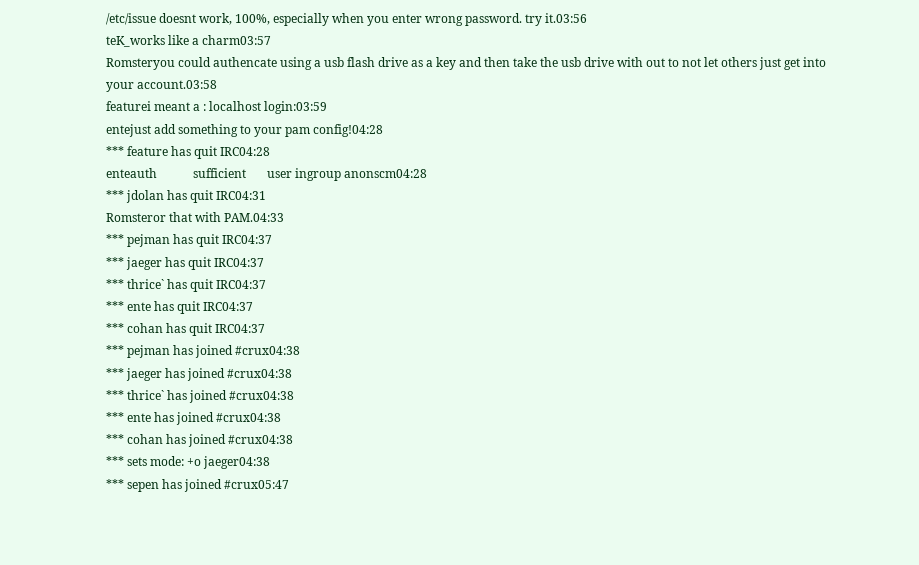/etc/issue doesnt work, 100%, especially when you enter wrong password. try it.03:56
teK_works like a charm03:57
Romsteryou could authencate using a usb flash drive as a key and then take the usb drive with out to not let others just get into your account.03:58
featurei meant a : localhost login:03:59
entejust add something to your pam config!04:28
*** feature has quit IRC04:28
enteauth            sufficient       user ingroup anonscm04:28
*** jdolan has quit IRC04:31
Romsteror that with PAM.04:33
*** pejman has quit IRC04:37
*** jaeger has quit IRC04:37
*** thrice` has quit IRC04:37
*** ente has quit IRC04:37
*** cohan has quit IRC04:37
*** pejman has joined #crux04:38
*** jaeger has joined #crux04:38
*** thrice` has joined #crux04:38
*** ente has joined #crux04:38
*** cohan has joined #crux04:38
*** sets mode: +o jaeger04:38
*** sepen has joined #crux05:47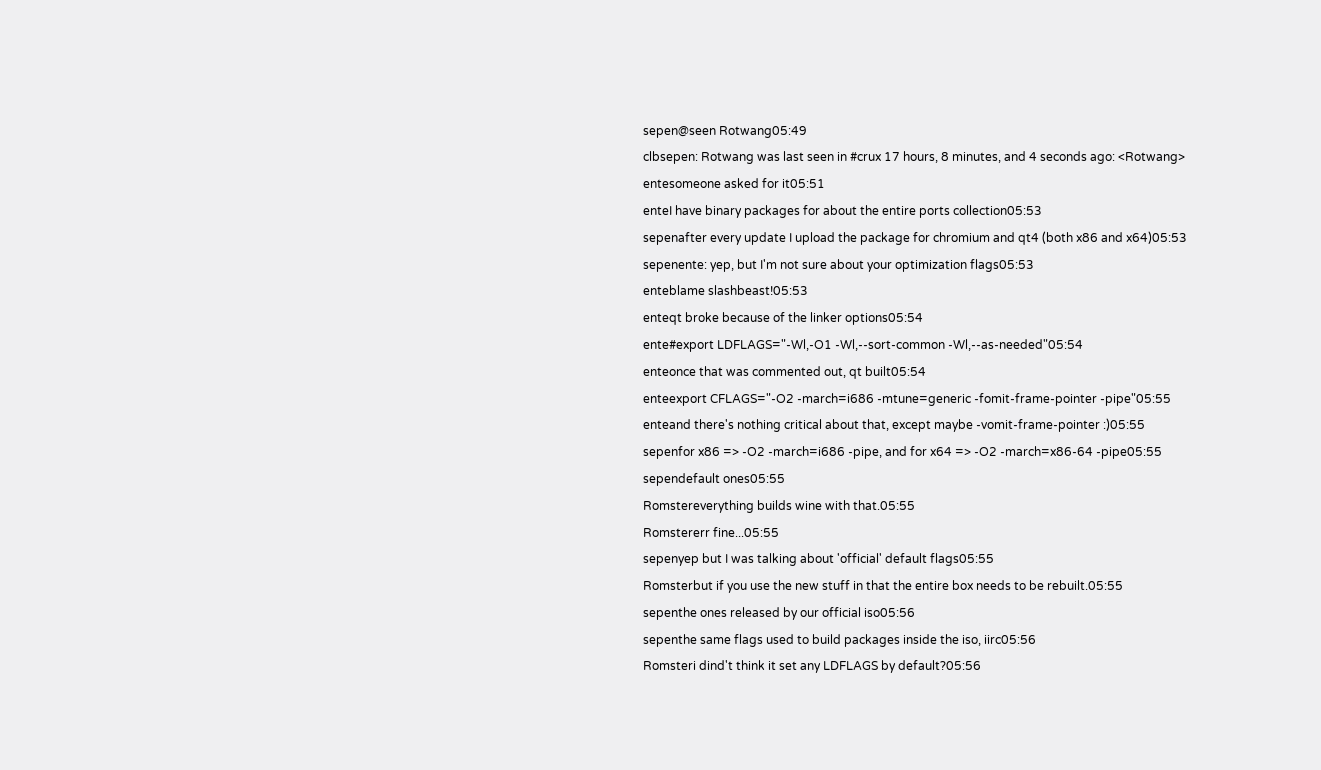sepen@seen Rotwang05:49
clbsepen: Rotwang was last seen in #crux 17 hours, 8 minutes, and 4 seconds ago: <Rotwang>
entesomeone asked for it05:51
enteI have binary packages for about the entire ports collection05:53
sepenafter every update I upload the package for chromium and qt4 (both x86 and x64)05:53
sepenente: yep, but I'm not sure about your optimization flags05:53
enteblame slashbeast!05:53
enteqt broke because of the linker options05:54
ente#export LDFLAGS="-Wl,-O1 -Wl,--sort-common -Wl,--as-needed"05:54
enteonce that was commented out, qt built05:54
enteexport CFLAGS="-O2 -march=i686 -mtune=generic -fomit-frame-pointer -pipe"05:55
enteand there's nothing critical about that, except maybe -vomit-frame-pointer :)05:55
sepenfor x86 => -O2 -march=i686 -pipe, and for x64 => -O2 -march=x86-64 -pipe05:55
sependefault ones05:55
Romstereverything builds wine with that.05:55
Romstererr fine...05:55
sepenyep but I was talking about 'official' default flags05:55
Romsterbut if you use the new stuff in that the entire box needs to be rebuilt.05:55
sepenthe ones released by our official iso05:56
sepenthe same flags used to build packages inside the iso, iirc05:56
Romsteri dind't think it set any LDFLAGS by default?05:56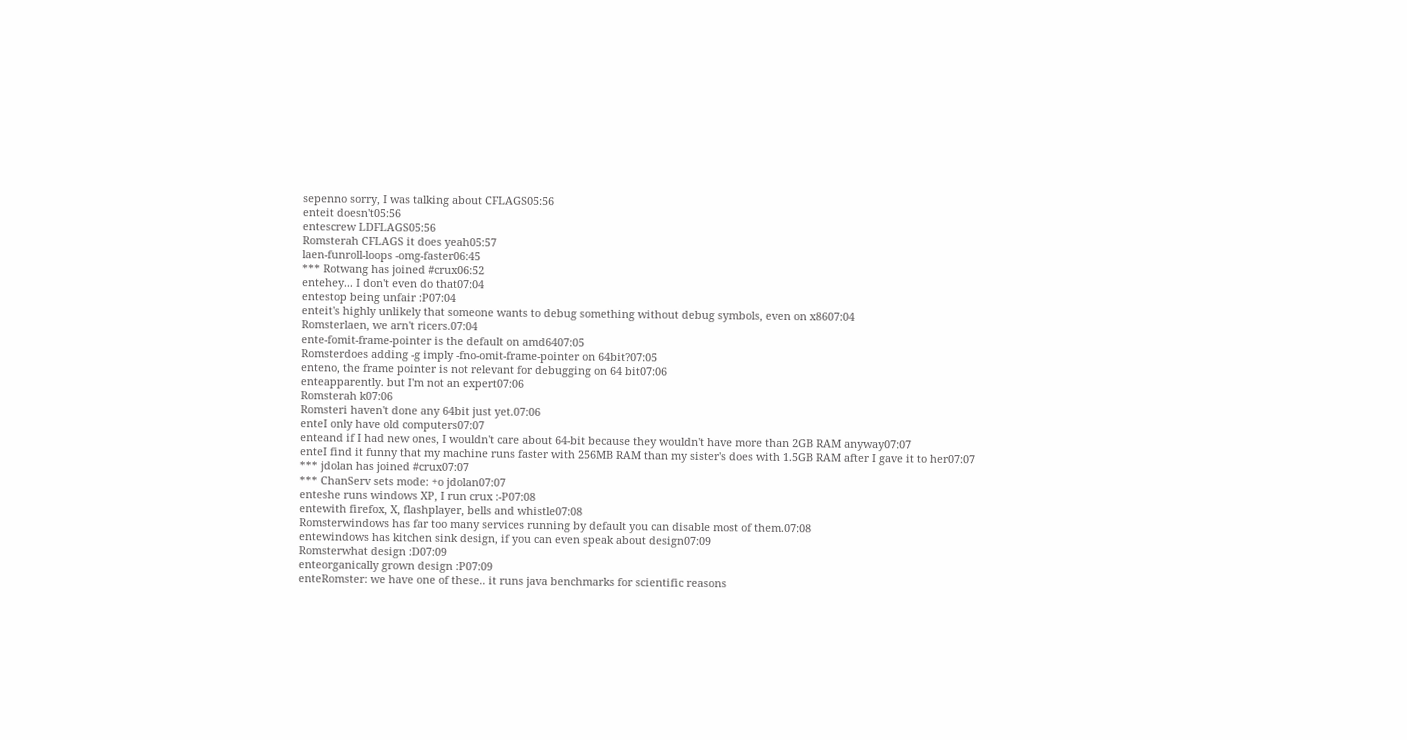sepenno sorry, I was talking about CFLAGS05:56
enteit doesn't05:56
entescrew LDFLAGS05:56
Romsterah CFLAGS it does yeah05:57
laen-funroll-loops -omg-faster06:45
*** Rotwang has joined #crux06:52
entehey... I don't even do that07:04
entestop being unfair :P07:04
enteit's highly unlikely that someone wants to debug something without debug symbols, even on x8607:04
Romsterlaen, we arn't ricers.07:04
ente-fomit-frame-pointer is the default on amd6407:05
Romsterdoes adding -g imply -fno-omit-frame-pointer on 64bit?07:05
enteno, the frame pointer is not relevant for debugging on 64 bit07:06
enteapparently. but I'm not an expert07:06
Romsterah k07:06
Romsteri haven't done any 64bit just yet.07:06
enteI only have old computers07:07
enteand if I had new ones, I wouldn't care about 64-bit because they wouldn't have more than 2GB RAM anyway07:07
enteI find it funny that my machine runs faster with 256MB RAM than my sister's does with 1.5GB RAM after I gave it to her07:07
*** jdolan has joined #crux07:07
*** ChanServ sets mode: +o jdolan07:07
enteshe runs windows XP, I run crux :-P07:08
entewith firefox, X, flashplayer, bells and whistle07:08
Romsterwindows has far too many services running by default you can disable most of them.07:08
entewindows has kitchen sink design, if you can even speak about design07:09
Romsterwhat design :D07:09
enteorganically grown design :P07:09
enteRomster: we have one of these.. it runs java benchmarks for scientific reasons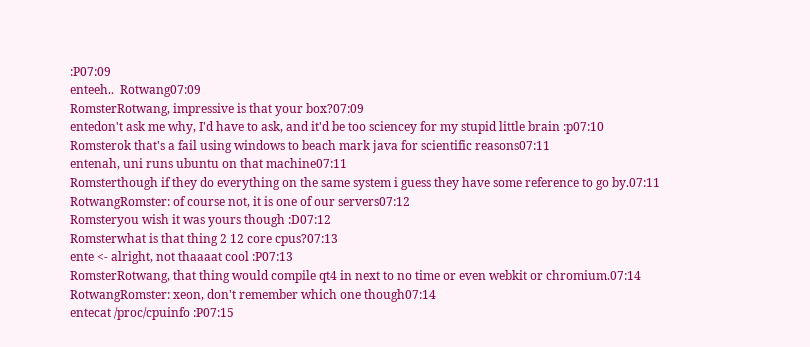:P07:09
enteeh..  Rotwang07:09
RomsterRotwang, impressive is that your box?07:09
entedon't ask me why, I'd have to ask, and it'd be too sciencey for my stupid little brain :p07:10
Romsterok that's a fail using windows to beach mark java for scientific reasons07:11
entenah, uni runs ubuntu on that machine07:11
Romsterthough if they do everything on the same system i guess they have some reference to go by.07:11
RotwangRomster: of course not, it is one of our servers07:12
Romsteryou wish it was yours though :D07:12
Romsterwhat is that thing 2 12 core cpus?07:13
ente <- alright, not thaaaat cool :P07:13
RomsterRotwang, that thing would compile qt4 in next to no time or even webkit or chromium.07:14
RotwangRomster: xeon, don't remember which one though07:14
entecat /proc/cpuinfo :P07:15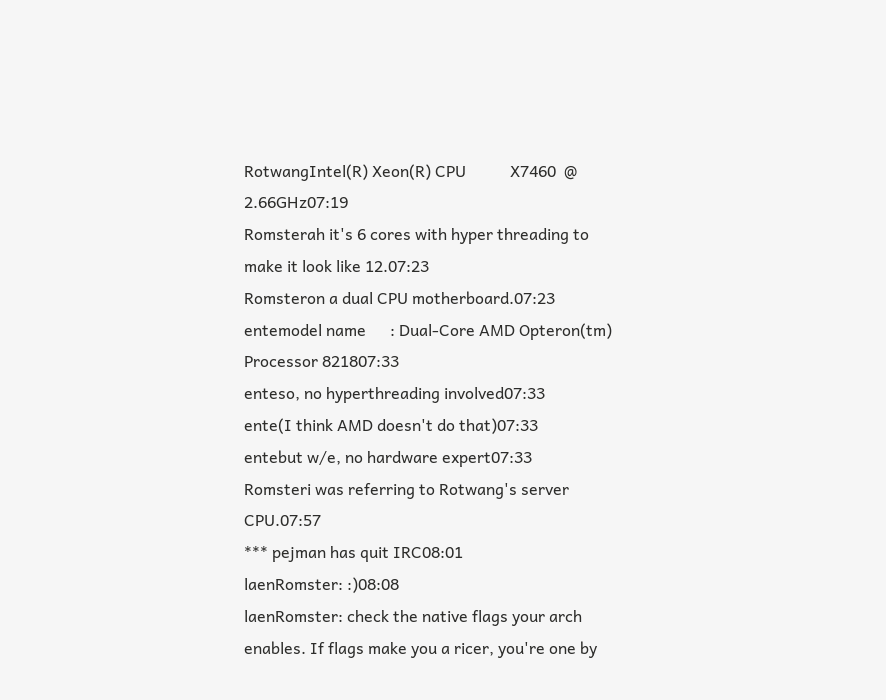RotwangIntel(R) Xeon(R) CPU           X7460  @ 2.66GHz07:19
Romsterah it's 6 cores with hyper threading to make it look like 12.07:23
Romsteron a dual CPU motherboard.07:23
entemodel name      : Dual-Core AMD Opteron(tm) Processor 821807:33
enteso, no hyperthreading involved07:33
ente(I think AMD doesn't do that)07:33
entebut w/e, no hardware expert07:33
Romsteri was referring to Rotwang's server CPU.07:57
*** pejman has quit IRC08:01
laenRomster: :)08:08
laenRomster: check the native flags your arch enables. If flags make you a ricer, you're one by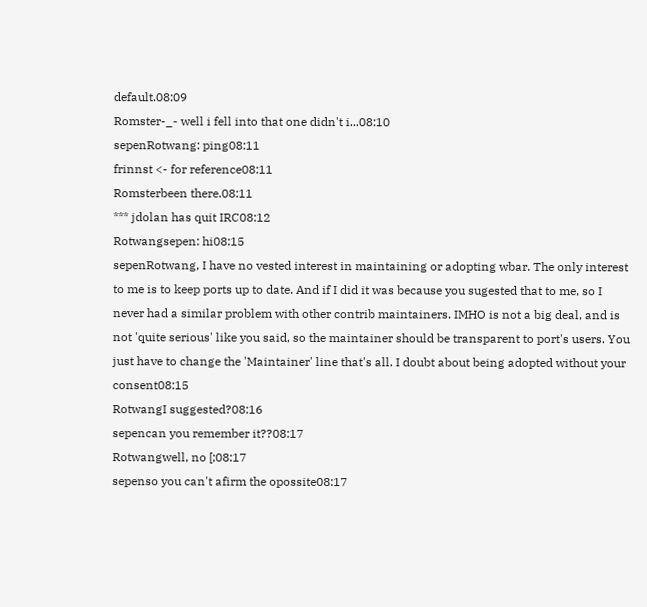default.08:09
Romster-_- well i fell into that one didn't i...08:10
sepenRotwang: ping08:11
frinnst <- for reference08:11
Romsterbeen there.08:11
*** jdolan has quit IRC08:12
Rotwangsepen: hi08:15
sepenRotwang, I have no vested interest in maintaining or adopting wbar. The only interest to me is to keep ports up to date. And if I did it was because you sugested that to me, so I never had a similar problem with other contrib maintainers. IMHO is not a big deal, and is not 'quite serious' like you said, so the maintainer should be transparent to port's users. You just have to change the 'Maintainer' line that's all. I doubt about being adopted without your consent08:15
RotwangI suggested?08:16
sepencan you remember it??08:17
Rotwangwell, no [;08:17
sepenso you can't afirm the opossite08:17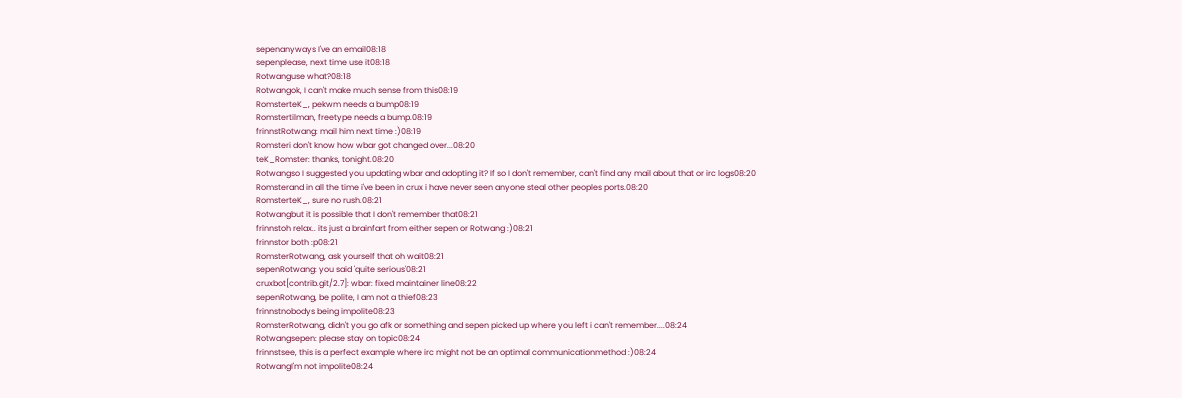sepenanyways I've an email08:18
sepenplease, next time use it08:18
Rotwanguse what?08:18
Rotwangok, I can't make much sense from this08:19
RomsterteK_, pekwm needs a bump08:19
Romstertilman, freetype needs a bump.08:19
frinnstRotwang: mail him next time :)08:19
Romsteri don't know how wbar got changed over...08:20
teK_Romster: thanks, tonight.08:20
Rotwangso I suggested you updating wbar and adopting it? If so I don't remember, can't find any mail about that or irc logs08:20
Romsterand in all the time i've been in crux i have never seen anyone steal other peoples ports.08:20
RomsterteK_, sure no rush.08:21
Rotwangbut it is possible that I don't remember that08:21
frinnstoh relax.. its just a brainfart from either sepen or Rotwang :)08:21
frinnstor both :p08:21
RomsterRotwang, ask yourself that oh wait08:21
sepenRotwang: you said 'quite serious'08:21
cruxbot[contrib.git/2.7]: wbar: fixed maintainer line08:22
sepenRotwang, be polite, I am not a thief08:23
frinnstnobodys being impolite08:23
RomsterRotwang, didn't you go afk or something and sepen picked up where you left i can't remember....08:24
Rotwangsepen: please stay on topic08:24
frinnstsee, this is a perfect example where irc might not be an optimal communicationmethod :)08:24
RotwangI'm not impolite08:24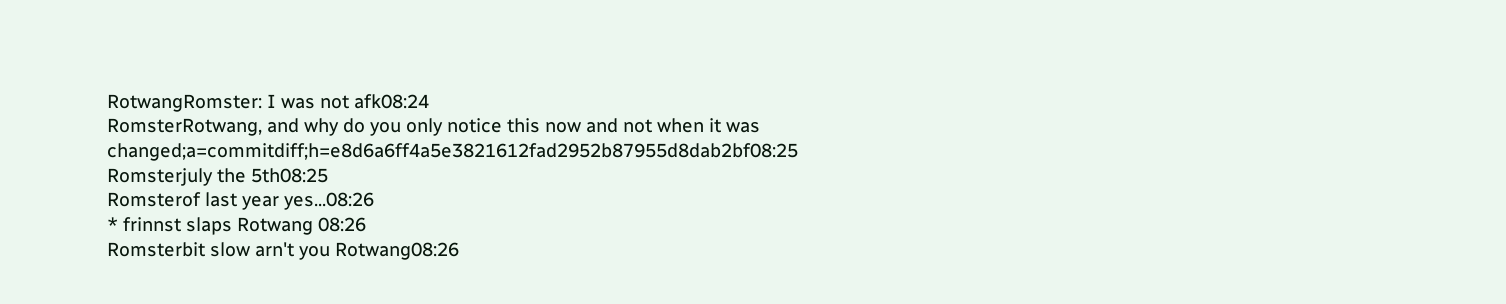RotwangRomster: I was not afk08:24
RomsterRotwang, and why do you only notice this now and not when it was changed;a=commitdiff;h=e8d6a6ff4a5e3821612fad2952b87955d8dab2bf08:25
Romsterjuly the 5th08:25
Romsterof last year yes...08:26
* frinnst slaps Rotwang 08:26
Romsterbit slow arn't you Rotwang08:26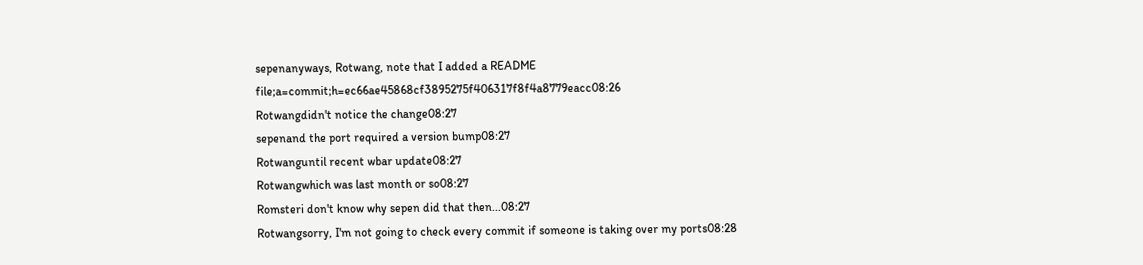sepenanyways, Rotwang, note that I added a README file;a=commit;h=ec66ae45868cf3895275f406317f8f4a8779eacc08:26
Rotwangdidn't notice the change08:27
sepenand the port required a version bump08:27
Rotwanguntil recent wbar update08:27
Rotwangwhich was last month or so08:27
Romsteri don't know why sepen did that then...08:27
Rotwangsorry, I'm not going to check every commit if someone is taking over my ports08:28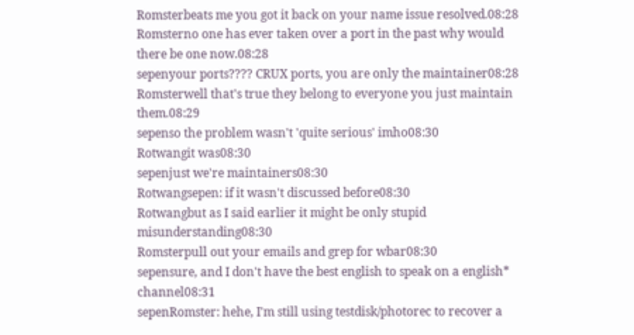Romsterbeats me you got it back on your name issue resolved.08:28
Romsterno one has ever taken over a port in the past why would there be one now.08:28
sepenyour ports???? CRUX ports, you are only the maintainer08:28
Romsterwell that's true they belong to everyone you just maintain them.08:29
sepenso the problem wasn't 'quite serious' imho08:30
Rotwangit was08:30
sepenjust we're maintainers08:30
Rotwangsepen: if it wasn't discussed before08:30
Rotwangbut as I said earlier it might be only stupid misunderstanding08:30
Romsterpull out your emails and grep for wbar08:30
sepensure, and I don't have the best english to speak on a english* channel08:31
sepenRomster: hehe, I'm still using testdisk/photorec to recover a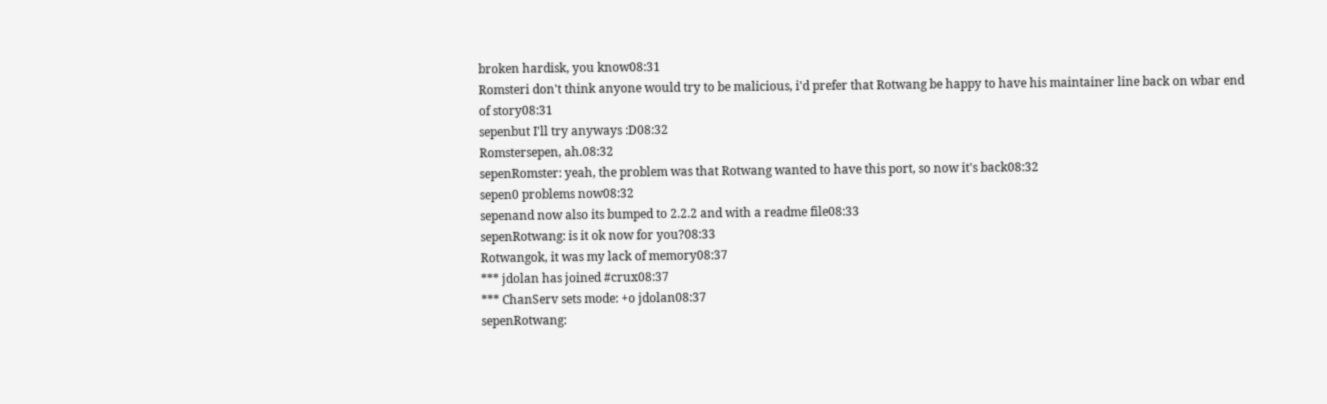broken hardisk, you know08:31
Romsteri don't think anyone would try to be malicious, i'd prefer that Rotwang be happy to have his maintainer line back on wbar end of story08:31
sepenbut I'll try anyways :D08:32
Romstersepen, ah.08:32
sepenRomster: yeah, the problem was that Rotwang wanted to have this port, so now it's back08:32
sepen0 problems now08:32
sepenand now also its bumped to 2.2.2 and with a readme file08:33
sepenRotwang: is it ok now for you?08:33
Rotwangok, it was my lack of memory08:37
*** jdolan has joined #crux08:37
*** ChanServ sets mode: +o jdolan08:37
sepenRotwang: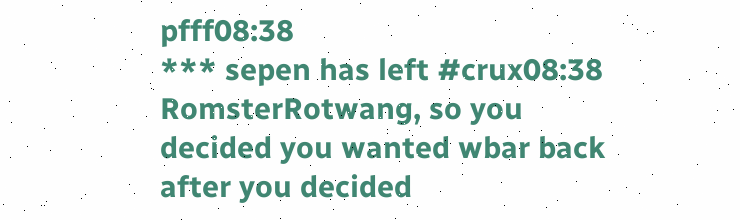pfff08:38
*** sepen has left #crux08:38
RomsterRotwang, so you decided you wanted wbar back after you decided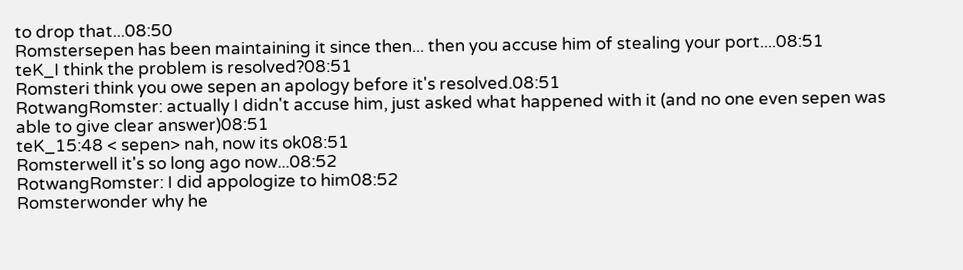to drop that...08:50
Romstersepen has been maintaining it since then... then you accuse him of stealing your port....08:51
teK_I think the problem is resolved?08:51
Romsteri think you owe sepen an apology before it's resolved.08:51
RotwangRomster: actually I didn't accuse him, just asked what happened with it (and no one even sepen was able to give clear answer)08:51
teK_15:48 < sepen> nah, now its ok08:51
Romsterwell it's so long ago now...08:52
RotwangRomster: I did appologize to him08:52
Romsterwonder why he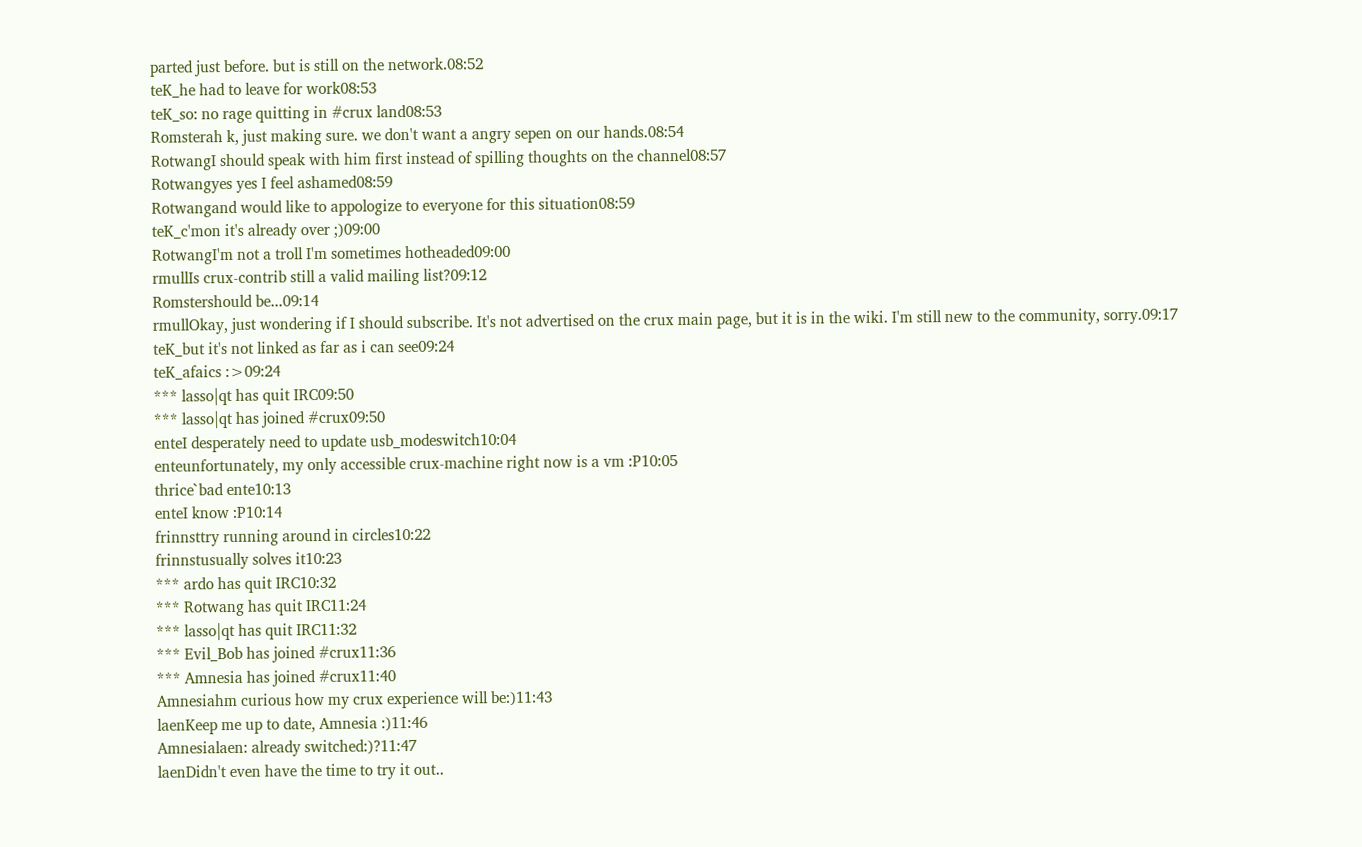parted just before. but is still on the network.08:52
teK_he had to leave for work08:53
teK_so: no rage quitting in #crux land08:53
Romsterah k, just making sure. we don't want a angry sepen on our hands.08:54
RotwangI should speak with him first instead of spilling thoughts on the channel08:57
Rotwangyes yes I feel ashamed08:59
Rotwangand would like to appologize to everyone for this situation08:59
teK_c'mon it's already over ;)09:00
RotwangI'm not a troll I'm sometimes hotheaded09:00
rmullIs crux-contrib still a valid mailing list?09:12
Romstershould be...09:14
rmullOkay, just wondering if I should subscribe. It's not advertised on the crux main page, but it is in the wiki. I'm still new to the community, sorry.09:17
teK_but it's not linked as far as i can see09:24
teK_afaics :>09:24
*** lasso|qt has quit IRC09:50
*** lasso|qt has joined #crux09:50
enteI desperately need to update usb_modeswitch10:04
enteunfortunately, my only accessible crux-machine right now is a vm :P10:05
thrice`bad ente10:13
enteI know :P10:14
frinnsttry running around in circles10:22
frinnstusually solves it10:23
*** ardo has quit IRC10:32
*** Rotwang has quit IRC11:24
*** lasso|qt has quit IRC11:32
*** Evil_Bob has joined #crux11:36
*** Amnesia has joined #crux11:40
Amnesiahm curious how my crux experience will be:)11:43
laenKeep me up to date, Amnesia :)11:46
Amnesialaen: already switched:)?11:47
laenDidn't even have the time to try it out..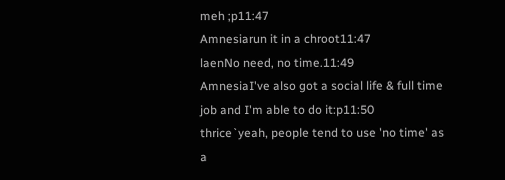meh ;p11:47
Amnesiarun it in a chroot11:47
laenNo need, no time.11:49
AmnesiaI've also got a social life & full time job and I'm able to do it:p11:50
thrice`yeah, people tend to use 'no time' as a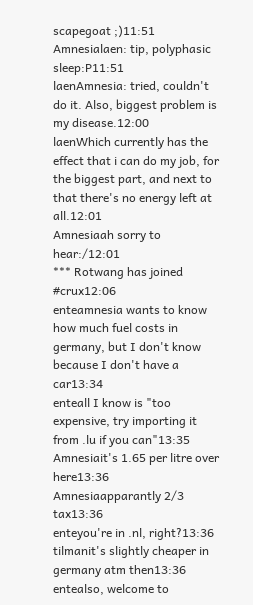scapegoat ;)11:51
Amnesialaen: tip, polyphasic sleep:P11:51
laenAmnesia: tried, couldn't do it. Also, biggest problem is my disease.12:00
laenWhich currently has the effect that i can do my job, for the biggest part, and next to that there's no energy left at all.12:01
Amnesiaah sorry to hear:/12:01
*** Rotwang has joined #crux12:06
enteamnesia wants to know how much fuel costs in germany, but I don't know because I don't have a car13:34
enteall I know is "too expensive, try importing it from .lu if you can"13:35
Amnesiait's 1.65 per litre over here13:36
Amnesiaapparantly 2/3 tax13:36
enteyou're in .nl, right?13:36
tilmanit's slightly cheaper in germany atm then13:36
entealso, welcome to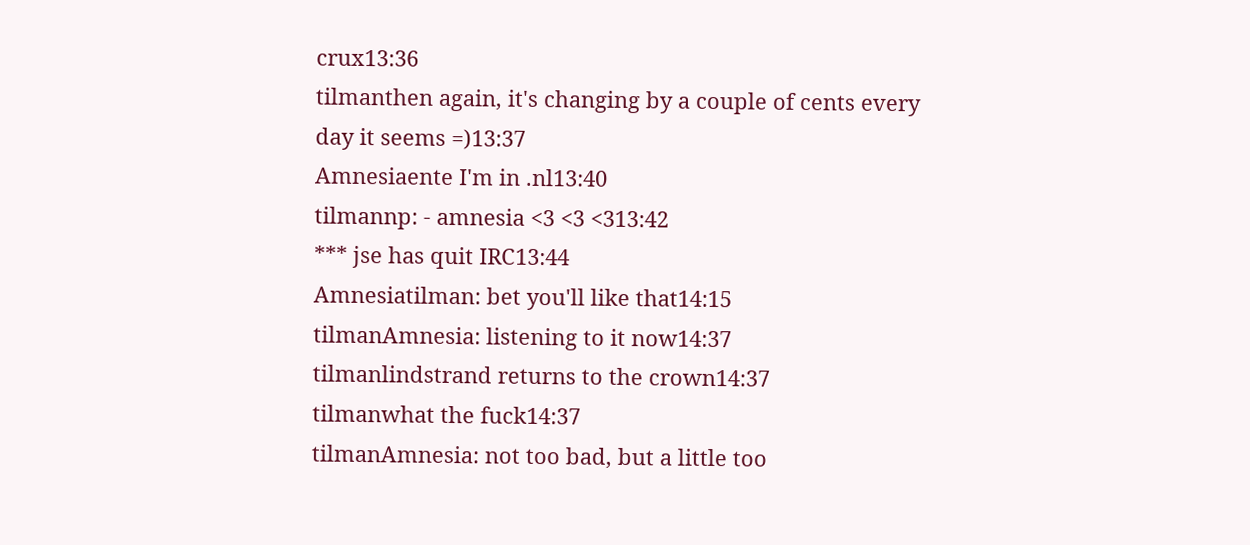crux13:36
tilmanthen again, it's changing by a couple of cents every day it seems =)13:37
Amnesiaente I'm in .nl13:40
tilmannp: - amnesia <3 <3 <313:42
*** jse has quit IRC13:44
Amnesiatilman: bet you'll like that14:15
tilmanAmnesia: listening to it now14:37
tilmanlindstrand returns to the crown14:37
tilmanwhat the fuck14:37
tilmanAmnesia: not too bad, but a little too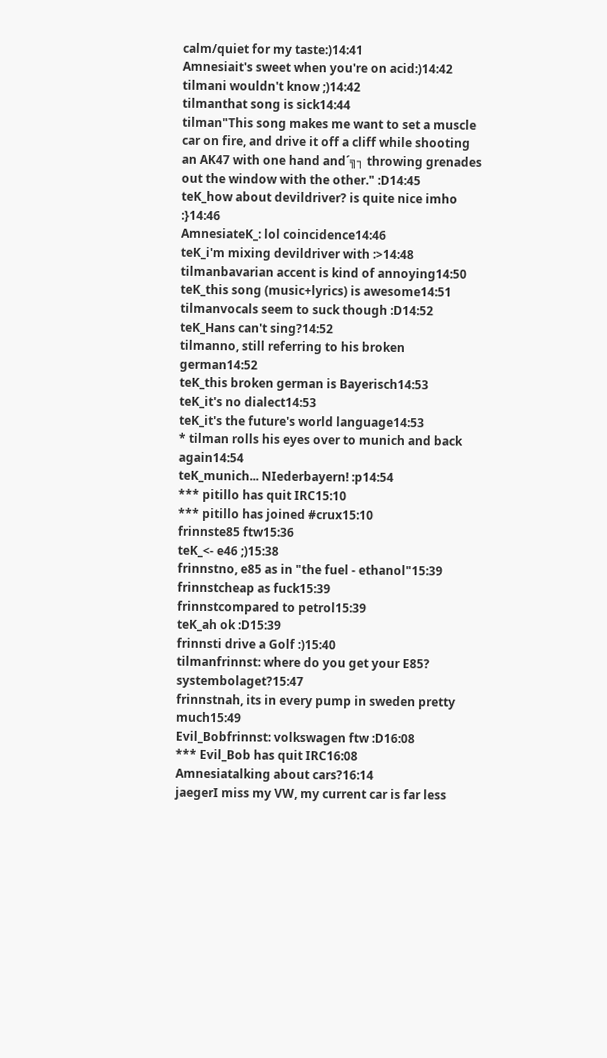calm/quiet for my taste:)14:41
Amnesiait's sweet when you're on acid:)14:42
tilmani wouldn't know ;)14:42
tilmanthat song is sick14:44
tilman"This song makes me want to set a muscle car on fire, and drive it off a cliff while shooting an AK47 with one hand and´╗┐ throwing grenades out the window with the other." :D14:45
teK_how about devildriver? is quite nice imho :}14:46
AmnesiateK_: lol coincidence14:46
teK_i'm mixing devildriver with :>14:48
tilmanbavarian accent is kind of annoying14:50
teK_this song (music+lyrics) is awesome14:51
tilmanvocals seem to suck though :D14:52
teK_Hans can't sing?14:52
tilmanno, still referring to his broken german14:52
teK_this broken german is Bayerisch14:53
teK_it's no dialect14:53
teK_it's the future's world language14:53
* tilman rolls his eyes over to munich and back again14:54
teK_munich... NIederbayern! :p14:54
*** pitillo has quit IRC15:10
*** pitillo has joined #crux15:10
frinnste85 ftw15:36
teK_<- e46 ;)15:38
frinnstno, e85 as in "the fuel - ethanol"15:39
frinnstcheap as fuck15:39
frinnstcompared to petrol15:39
teK_ah ok :D15:39
frinnsti drive a Golf :)15:40
tilmanfrinnst: where do you get your E85? systembolaget?15:47
frinnstnah, its in every pump in sweden pretty much15:49
Evil_Bobfrinnst: volkswagen ftw :D16:08
*** Evil_Bob has quit IRC16:08
Amnesiatalking about cars?16:14
jaegerI miss my VW, my current car is far less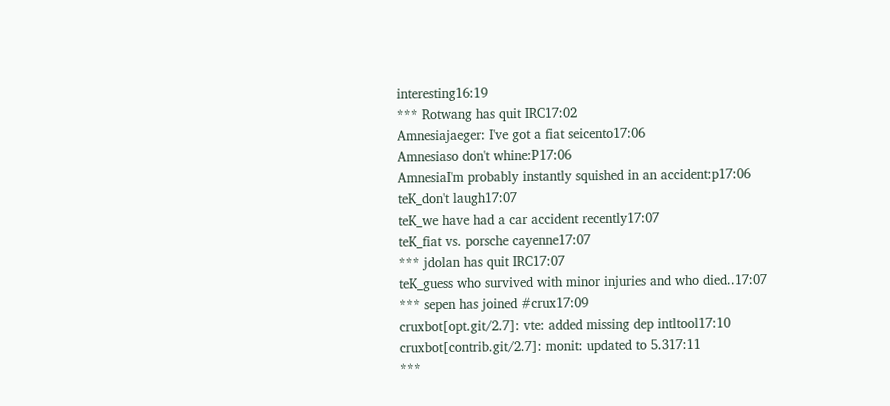interesting16:19
*** Rotwang has quit IRC17:02
Amnesiajaeger: I've got a fiat seicento17:06
Amnesiaso don't whine:P17:06
AmnesiaI'm probably instantly squished in an accident:p17:06
teK_don't laugh17:07
teK_we have had a car accident recently17:07
teK_fiat vs. porsche cayenne17:07
*** jdolan has quit IRC17:07
teK_guess who survived with minor injuries and who died..17:07
*** sepen has joined #crux17:09
cruxbot[opt.git/2.7]: vte: added missing dep intltool17:10
cruxbot[contrib.git/2.7]: monit: updated to 5.317:11
***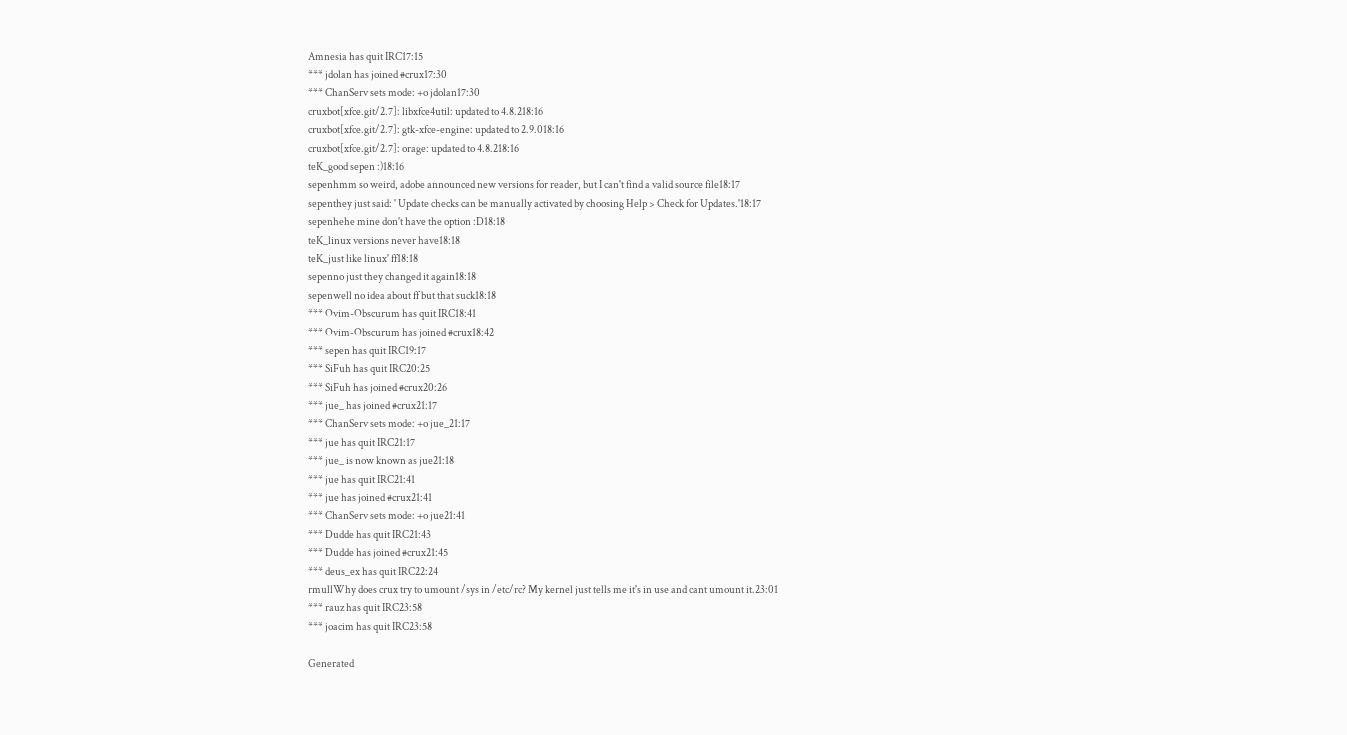Amnesia has quit IRC17:15
*** jdolan has joined #crux17:30
*** ChanServ sets mode: +o jdolan17:30
cruxbot[xfce.git/2.7]: libxfce4util: updated to 4.8.218:16
cruxbot[xfce.git/2.7]: gtk-xfce-engine: updated to 2.9.018:16
cruxbot[xfce.git/2.7]: orage: updated to 4.8.218:16
teK_good sepen :)18:16
sepenhmm so weird, adobe announced new versions for reader, but I can't find a valid source file18:17
sepenthey just said: ' Update checks can be manually activated by choosing Help > Check for Updates.'18:17
sepenhehe mine don't have the option :D18:18
teK_linux versions never have18:18
teK_just like linux' ff18:18
sepenno just they changed it again18:18
sepenwell no idea about ff but that suck18:18
*** Ovim-Obscurum has quit IRC18:41
*** Ovim-Obscurum has joined #crux18:42
*** sepen has quit IRC19:17
*** SiFuh has quit IRC20:25
*** SiFuh has joined #crux20:26
*** jue_ has joined #crux21:17
*** ChanServ sets mode: +o jue_21:17
*** jue has quit IRC21:17
*** jue_ is now known as jue21:18
*** jue has quit IRC21:41
*** jue has joined #crux21:41
*** ChanServ sets mode: +o jue21:41
*** Dudde has quit IRC21:43
*** Dudde has joined #crux21:45
*** deus_ex has quit IRC22:24
rmullWhy does crux try to umount /sys in /etc/rc? My kernel just tells me it's in use and cant umount it.23:01
*** rauz has quit IRC23:58
*** joacim has quit IRC23:58

Generated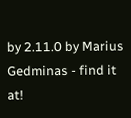by 2.11.0 by Marius Gedminas - find it at!